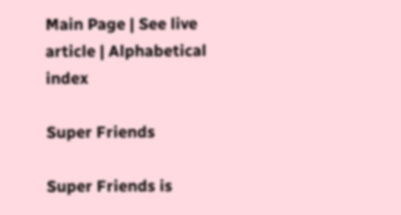Main Page | See live article | Alphabetical index

Super Friends

Super Friends is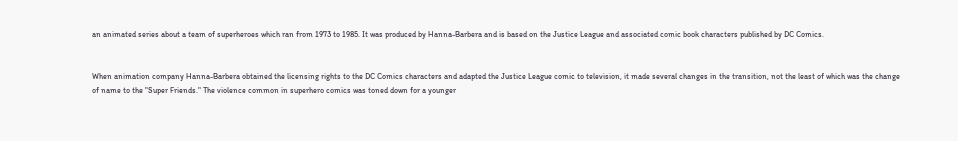an animated series about a team of superheroes which ran from 1973 to 1985. It was produced by Hanna-Barbera and is based on the Justice League and associated comic book characters published by DC Comics.


When animation company Hanna-Barbera obtained the licensing rights to the DC Comics characters and adapted the Justice League comic to television, it made several changes in the transition, not the least of which was the change of name to the "Super Friends." The violence common in superhero comics was toned down for a younger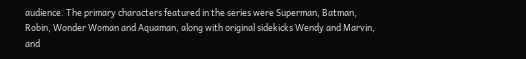audience. The primary characters featured in the series were Superman, Batman, Robin, Wonder Woman and Aquaman, along with original sidekicks Wendy and Marvin, and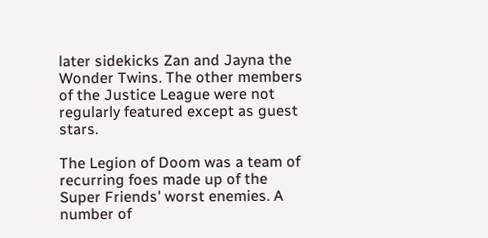later sidekicks Zan and Jayna the Wonder Twins. The other members of the Justice League were not regularly featured except as guest stars.

The Legion of Doom was a team of recurring foes made up of the Super Friends' worst enemies. A number of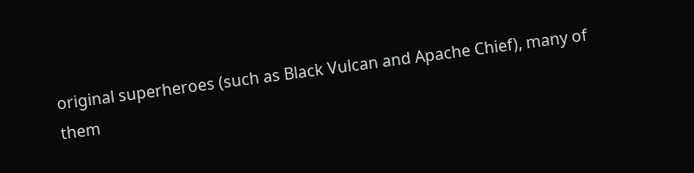original superheroes (such as Black Vulcan and Apache Chief), many of them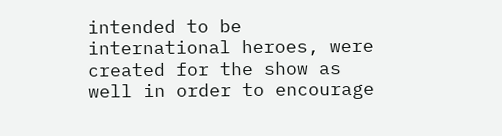intended to be international heroes, were created for the show as well in order to encourage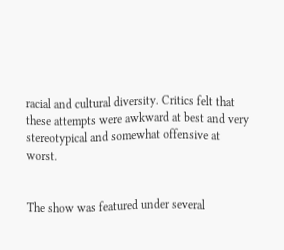racial and cultural diversity. Critics felt that these attempts were awkward at best and very stereotypical and somewhat offensive at worst.


The show was featured under several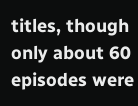titles, though only about 60 episodes were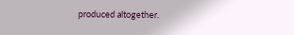produced altogether.